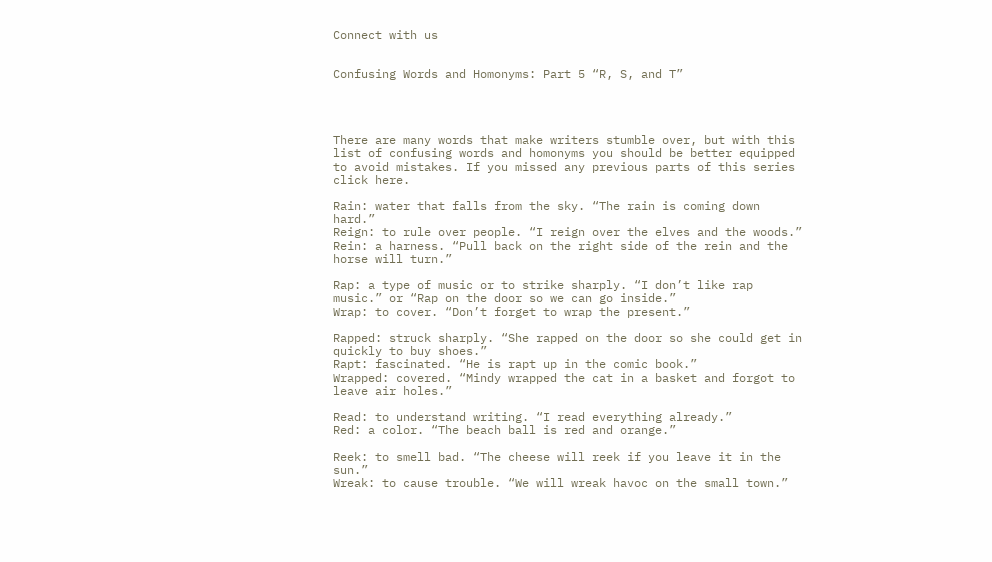Connect with us


Confusing Words and Homonyms: Part 5 “R, S, and T”




There are many words that make writers stumble over, but with this list of confusing words and homonyms you should be better equipped to avoid mistakes. If you missed any previous parts of this series click here.

Rain: water that falls from the sky. “The rain is coming down hard.”
Reign: to rule over people. “I reign over the elves and the woods.”
Rein: a harness. “Pull back on the right side of the rein and the horse will turn.”

Rap: a type of music or to strike sharply. “I don’t like rap music.” or “Rap on the door so we can go inside.”
Wrap: to cover. “Don’t forget to wrap the present.”

Rapped: struck sharply. “She rapped on the door so she could get in quickly to buy shoes.”
Rapt: fascinated. “He is rapt up in the comic book.”
Wrapped: covered. “Mindy wrapped the cat in a basket and forgot to leave air holes.”

Read: to understand writing. “I read everything already.”
Red: a color. “The beach ball is red and orange.”

Reek: to smell bad. “The cheese will reek if you leave it in the sun.”
Wreak: to cause trouble. “We will wreak havoc on the small town.”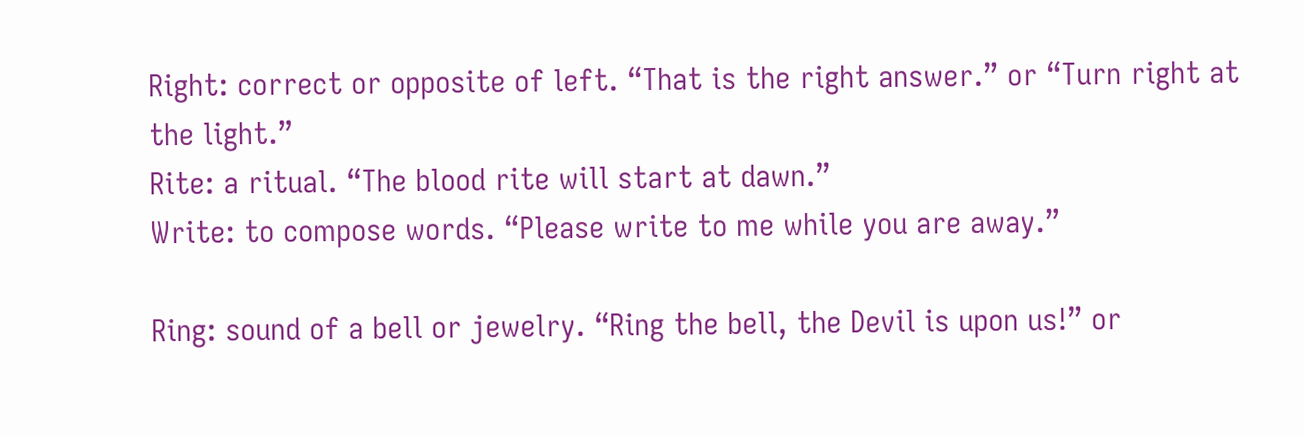Right: correct or opposite of left. “That is the right answer.” or “Turn right at the light.”
Rite: a ritual. “The blood rite will start at dawn.”
Write: to compose words. “Please write to me while you are away.”

Ring: sound of a bell or jewelry. “Ring the bell, the Devil is upon us!” or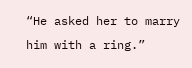“He asked her to marry him with a ring.”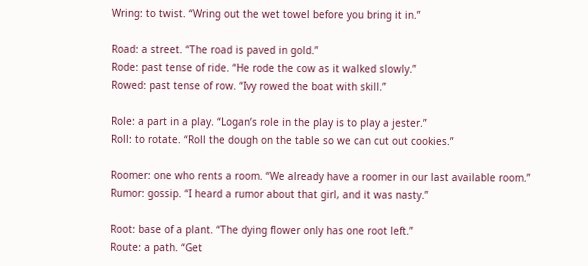Wring: to twist. “Wring out the wet towel before you bring it in.”

Road: a street. “The road is paved in gold.”
Rode: past tense of ride. “He rode the cow as it walked slowly.”
Rowed: past tense of row. “Ivy rowed the boat with skill.”

Role: a part in a play. “Logan’s role in the play is to play a jester.”
Roll: to rotate. “Roll the dough on the table so we can cut out cookies.”

Roomer: one who rents a room. “We already have a roomer in our last available room.”
Rumor: gossip. “I heard a rumor about that girl, and it was nasty.”

Root: base of a plant. “The dying flower only has one root left.”
Route: a path. “Get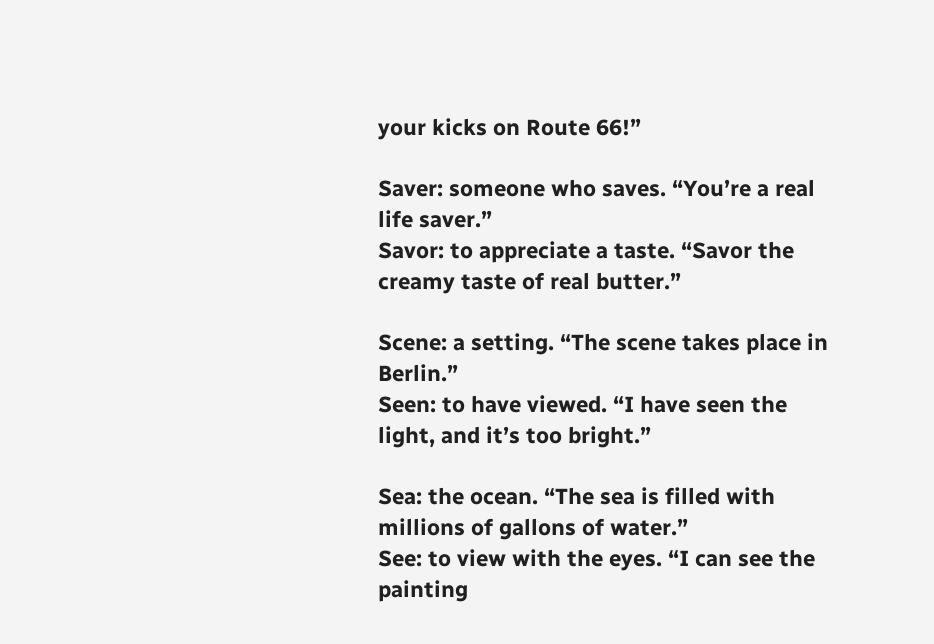your kicks on Route 66!”

Saver: someone who saves. “You’re a real life saver.”
Savor: to appreciate a taste. “Savor the creamy taste of real butter.”

Scene: a setting. “The scene takes place in Berlin.”
Seen: to have viewed. “I have seen the light, and it’s too bright.”

Sea: the ocean. “The sea is filled with millions of gallons of water.”
See: to view with the eyes. “I can see the painting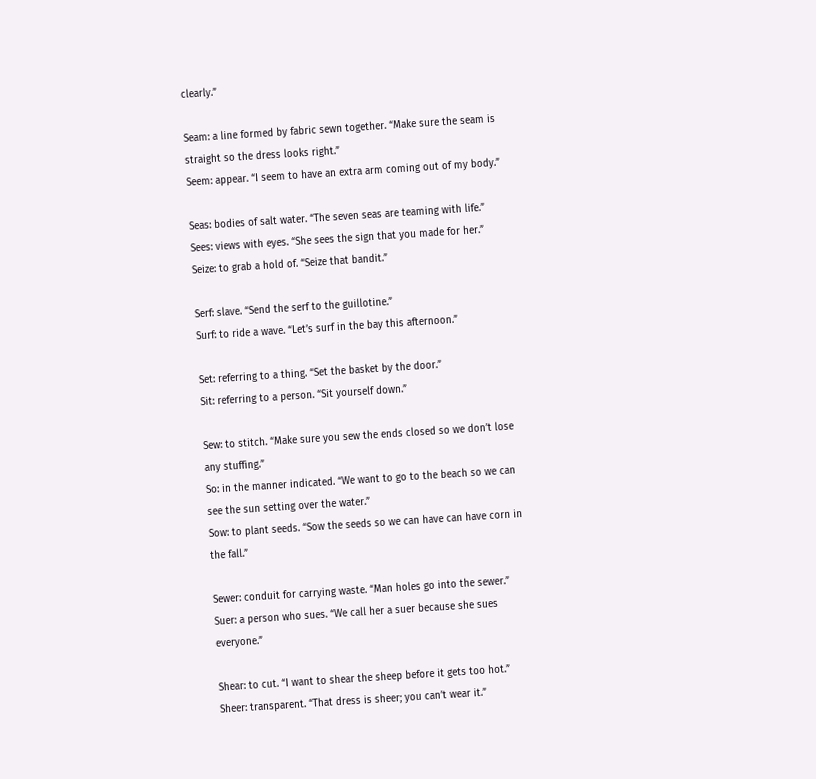clearly.”

Seam: a line formed by fabric sewn together. “Make sure the seam is straight so the dress looks right.”
Seem: appear. “I seem to have an extra arm coming out of my body.”

Seas: bodies of salt water. “The seven seas are teaming with life.”
Sees: views with eyes. “She sees the sign that you made for her.”
Seize: to grab a hold of. “Seize that bandit.”

Serf: slave. “Send the serf to the guillotine.”
Surf: to ride a wave. “Let’s surf in the bay this afternoon.”

Set: referring to a thing. “Set the basket by the door.”
Sit: referring to a person. “Sit yourself down.”

Sew: to stitch. “Make sure you sew the ends closed so we don’t lose any stuffing.”
So: in the manner indicated. “We want to go to the beach so we can see the sun setting over the water.”
Sow: to plant seeds. “Sow the seeds so we can have can have corn in the fall.”

Sewer: conduit for carrying waste. “Man holes go into the sewer.”
Suer: a person who sues. “We call her a suer because she sues everyone.”

Shear: to cut. “I want to shear the sheep before it gets too hot.”
Sheer: transparent. “That dress is sheer; you can’t wear it.”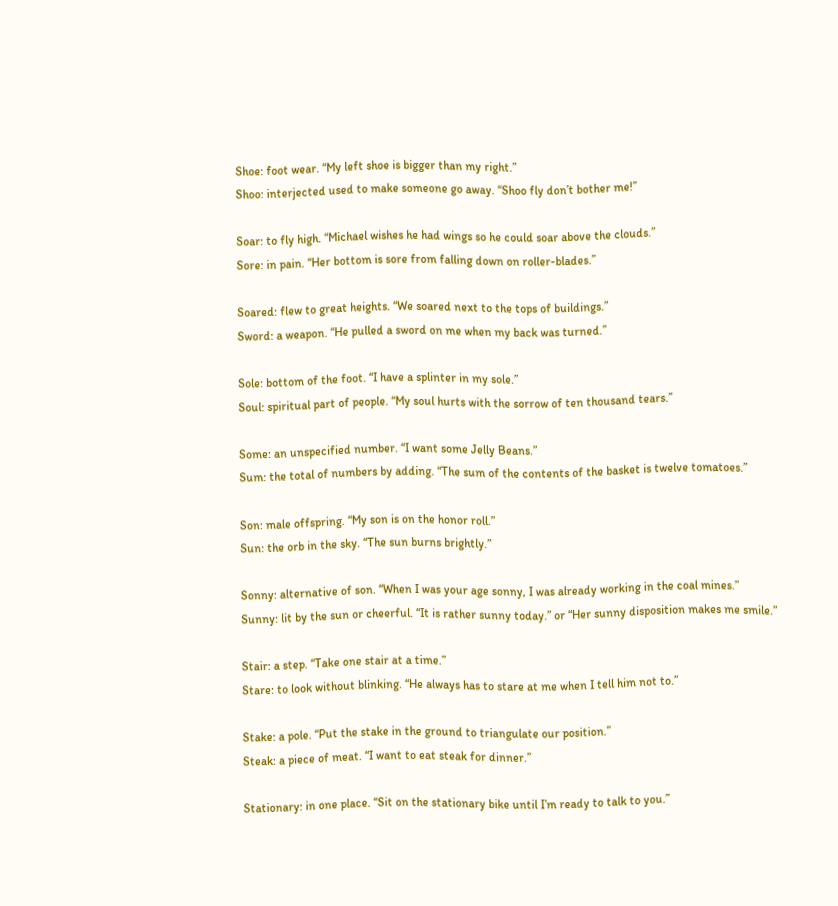Shoe: foot wear. “My left shoe is bigger than my right.”
Shoo: interjected used to make someone go away. “Shoo fly don’t bother me!”

Soar: to fly high. “Michael wishes he had wings so he could soar above the clouds.”
Sore: in pain. “Her bottom is sore from falling down on roller-blades.”

Soared: flew to great heights. “We soared next to the tops of buildings.”
Sword: a weapon. “He pulled a sword on me when my back was turned.”

Sole: bottom of the foot. “I have a splinter in my sole.”
Soul: spiritual part of people. “My soul hurts with the sorrow of ten thousand tears.”

Some: an unspecified number. “I want some Jelly Beans.”
Sum: the total of numbers by adding. “The sum of the contents of the basket is twelve tomatoes.”

Son: male offspring. “My son is on the honor roll.”
Sun: the orb in the sky. “The sun burns brightly.”

Sonny: alternative of son. “When I was your age sonny, I was already working in the coal mines.”
Sunny: lit by the sun or cheerful. “It is rather sunny today.” or “Her sunny disposition makes me smile.”

Stair: a step. “Take one stair at a time.”
Stare: to look without blinking. “He always has to stare at me when I tell him not to.”

Stake: a pole. “Put the stake in the ground to triangulate our position.”
Steak: a piece of meat. “I want to eat steak for dinner.”

Stationary: in one place. “Sit on the stationary bike until I’m ready to talk to you.”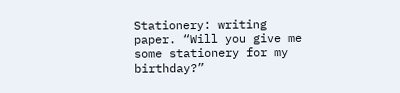Stationery: writing paper. “Will you give me some stationery for my birthday?”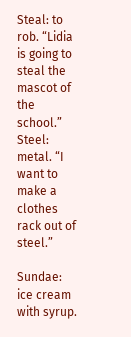Steal: to rob. “Lidia is going to steal the mascot of the school.”
Steel: metal. “I want to make a clothes rack out of steel.”

Sundae: ice cream with syrup.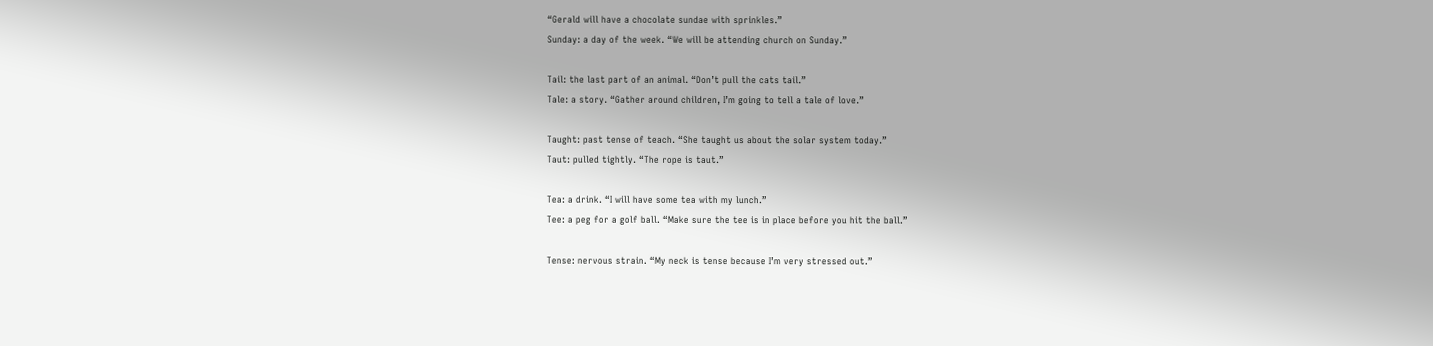“Gerald will have a chocolate sundae with sprinkles.”
Sunday: a day of the week. “We will be attending church on Sunday.”

Tail: the last part of an animal. “Don’t pull the cats tail.”
Tale: a story. “Gather around children, I’m going to tell a tale of love.”

Taught: past tense of teach. “She taught us about the solar system today.”
Taut: pulled tightly. “The rope is taut.”

Tea: a drink. “I will have some tea with my lunch.”
Tee: a peg for a golf ball. “Make sure the tee is in place before you hit the ball.”

Tense: nervous strain. “My neck is tense because I’m very stressed out.”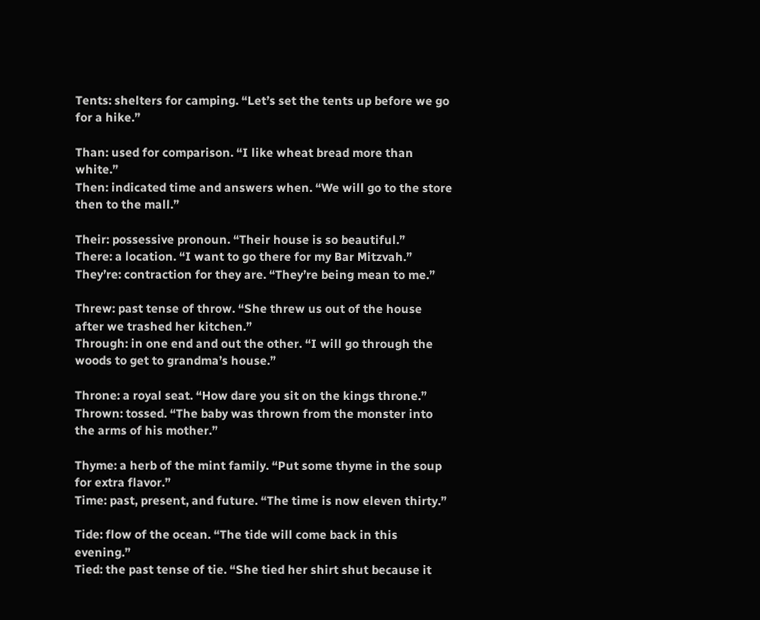Tents: shelters for camping. “Let’s set the tents up before we go for a hike.”

Than: used for comparison. “I like wheat bread more than white.”
Then: indicated time and answers when. “We will go to the store then to the mall.”

Their: possessive pronoun. “Their house is so beautiful.”
There: a location. “I want to go there for my Bar Mitzvah.”
They’re: contraction for they are. “They’re being mean to me.”

Threw: past tense of throw. “She threw us out of the house after we trashed her kitchen.”
Through: in one end and out the other. “I will go through the woods to get to grandma’s house.”

Throne: a royal seat. “How dare you sit on the kings throne.”
Thrown: tossed. “The baby was thrown from the monster into the arms of his mother.”

Thyme: a herb of the mint family. “Put some thyme in the soup for extra flavor.”
Time: past, present, and future. “The time is now eleven thirty.”

Tide: flow of the ocean. “The tide will come back in this evening.”
Tied: the past tense of tie. “She tied her shirt shut because it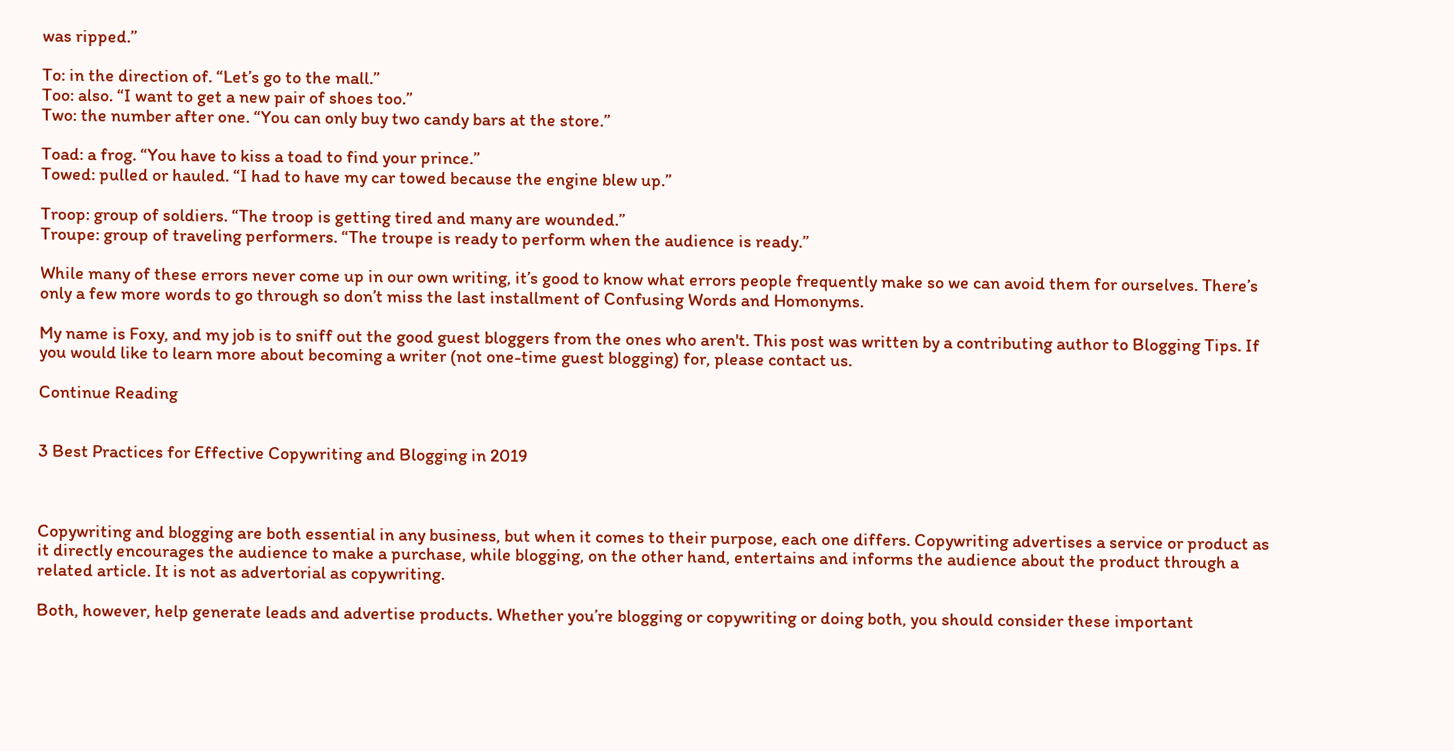was ripped.”

To: in the direction of. “Let’s go to the mall.”
Too: also. “I want to get a new pair of shoes too.”
Two: the number after one. “You can only buy two candy bars at the store.”

Toad: a frog. “You have to kiss a toad to find your prince.”
Towed: pulled or hauled. “I had to have my car towed because the engine blew up.”

Troop: group of soldiers. “The troop is getting tired and many are wounded.”
Troupe: group of traveling performers. “The troupe is ready to perform when the audience is ready.”

While many of these errors never come up in our own writing, it’s good to know what errors people frequently make so we can avoid them for ourselves. There’s only a few more words to go through so don’t miss the last installment of Confusing Words and Homonyms.

My name is Foxy, and my job is to sniff out the good guest bloggers from the ones who aren't. This post was written by a contributing author to Blogging Tips. If you would like to learn more about becoming a writer (not one-time guest blogging) for, please contact us.

Continue Reading


3 Best Practices for Effective Copywriting and Blogging in 2019



Copywriting and blogging are both essential in any business, but when it comes to their purpose, each one differs. Copywriting advertises a service or product as it directly encourages the audience to make a purchase, while blogging, on the other hand, entertains and informs the audience about the product through a related article. It is not as advertorial as copywriting.

Both, however, help generate leads and advertise products. Whether you’re blogging or copywriting or doing both, you should consider these important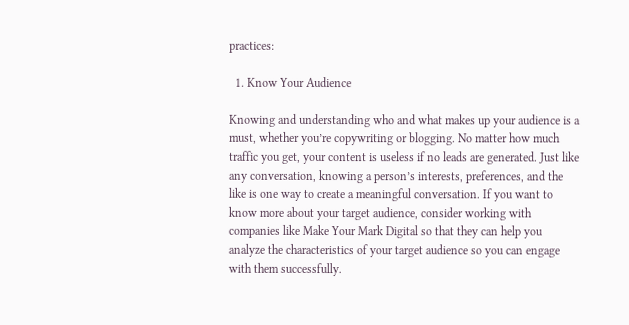practices:

  1. Know Your Audience

Knowing and understanding who and what makes up your audience is a must, whether you’re copywriting or blogging. No matter how much traffic you get, your content is useless if no leads are generated. Just like any conversation, knowing a person’s interests, preferences, and the like is one way to create a meaningful conversation. If you want to know more about your target audience, consider working with companies like Make Your Mark Digital so that they can help you analyze the characteristics of your target audience so you can engage with them successfully.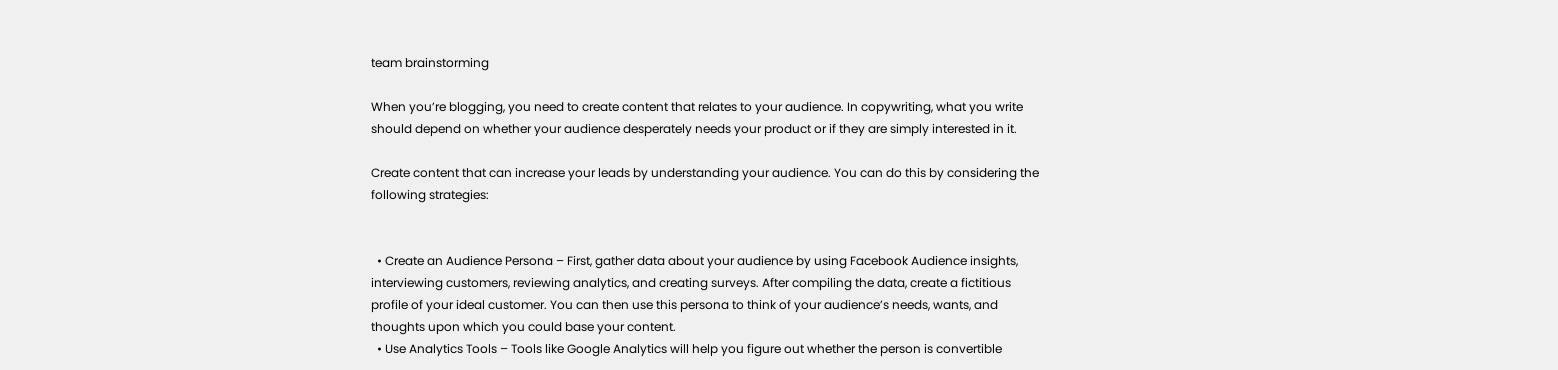team brainstorming

When you’re blogging, you need to create content that relates to your audience. In copywriting, what you write should depend on whether your audience desperately needs your product or if they are simply interested in it.

Create content that can increase your leads by understanding your audience. You can do this by considering the following strategies:


  • Create an Audience Persona – First, gather data about your audience by using Facebook Audience insights, interviewing customers, reviewing analytics, and creating surveys. After compiling the data, create a fictitious profile of your ideal customer. You can then use this persona to think of your audience’s needs, wants, and thoughts upon which you could base your content.
  • Use Analytics Tools – Tools like Google Analytics will help you figure out whether the person is convertible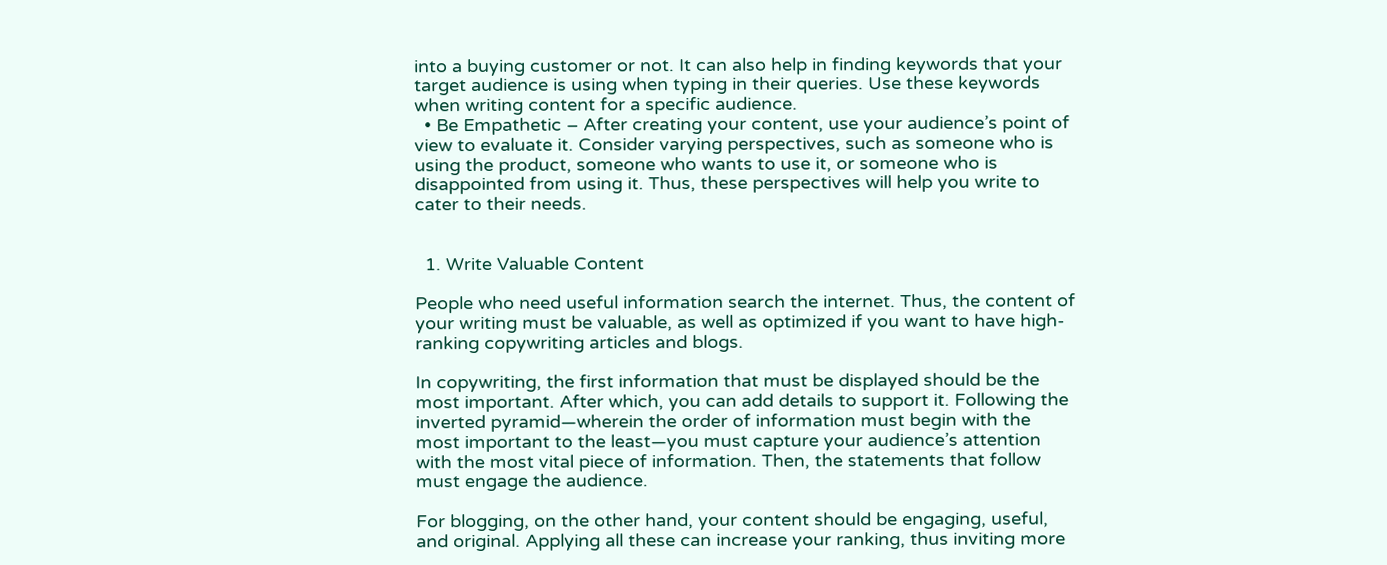into a buying customer or not. It can also help in finding keywords that your target audience is using when typing in their queries. Use these keywords when writing content for a specific audience.
  • Be Empathetic – After creating your content, use your audience’s point of view to evaluate it. Consider varying perspectives, such as someone who is using the product, someone who wants to use it, or someone who is disappointed from using it. Thus, these perspectives will help you write to cater to their needs.


  1. Write Valuable Content

People who need useful information search the internet. Thus, the content of your writing must be valuable, as well as optimized if you want to have high-ranking copywriting articles and blogs.

In copywriting, the first information that must be displayed should be the most important. After which, you can add details to support it. Following the inverted pyramid—wherein the order of information must begin with the most important to the least—you must capture your audience’s attention with the most vital piece of information. Then, the statements that follow must engage the audience.

For blogging, on the other hand, your content should be engaging, useful, and original. Applying all these can increase your ranking, thus inviting more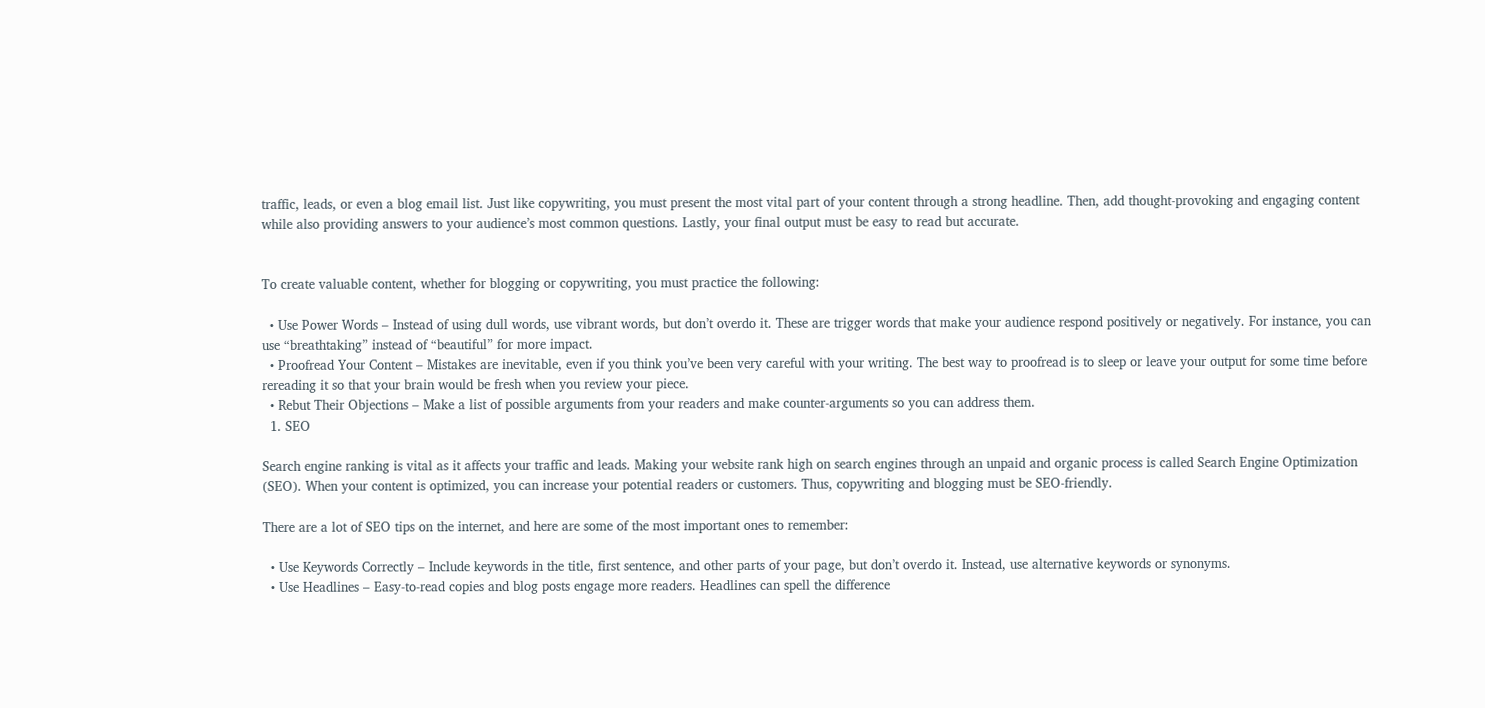traffic, leads, or even a blog email list. Just like copywriting, you must present the most vital part of your content through a strong headline. Then, add thought-provoking and engaging content while also providing answers to your audience’s most common questions. Lastly, your final output must be easy to read but accurate.


To create valuable content, whether for blogging or copywriting, you must practice the following:

  • Use Power Words – Instead of using dull words, use vibrant words, but don’t overdo it. These are trigger words that make your audience respond positively or negatively. For instance, you can use “breathtaking” instead of “beautiful” for more impact.
  • Proofread Your Content – Mistakes are inevitable, even if you think you’ve been very careful with your writing. The best way to proofread is to sleep or leave your output for some time before rereading it so that your brain would be fresh when you review your piece.
  • Rebut Their Objections – Make a list of possible arguments from your readers and make counter-arguments so you can address them.
  1. SEO

Search engine ranking is vital as it affects your traffic and leads. Making your website rank high on search engines through an unpaid and organic process is called Search Engine Optimization (SEO). When your content is optimized, you can increase your potential readers or customers. Thus, copywriting and blogging must be SEO-friendly.

There are a lot of SEO tips on the internet, and here are some of the most important ones to remember:

  • Use Keywords Correctly – Include keywords in the title, first sentence, and other parts of your page, but don’t overdo it. Instead, use alternative keywords or synonyms.
  • Use Headlines – Easy-to-read copies and blog posts engage more readers. Headlines can spell the difference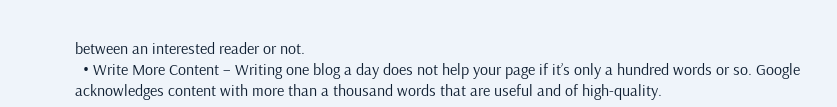between an interested reader or not.
  • Write More Content – Writing one blog a day does not help your page if it’s only a hundred words or so. Google acknowledges content with more than a thousand words that are useful and of high-quality.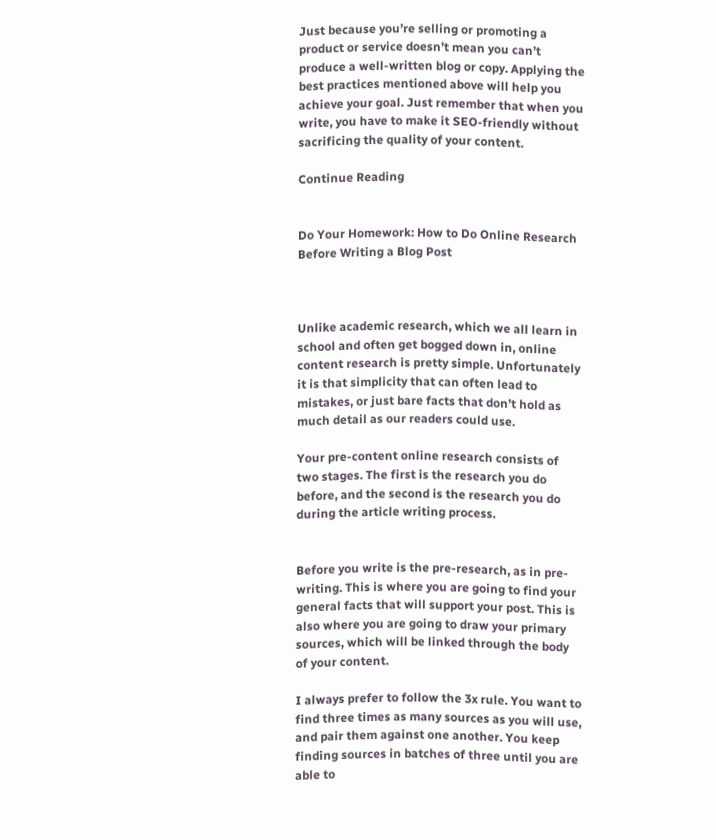Just because you’re selling or promoting a product or service doesn’t mean you can’t produce a well-written blog or copy. Applying the best practices mentioned above will help you achieve your goal. Just remember that when you write, you have to make it SEO-friendly without sacrificing the quality of your content.

Continue Reading


Do Your Homework: How to Do Online Research Before Writing a Blog Post



Unlike academic research, which we all learn in school and often get bogged down in, online content research is pretty simple. Unfortunately it is that simplicity that can often lead to mistakes, or just bare facts that don’t hold as much detail as our readers could use.

Your pre-content online research consists of two stages. The first is the research you do before, and the second is the research you do during the article writing process.


Before you write is the pre-research, as in pre-writing. This is where you are going to find your general facts that will support your post. This is also where you are going to draw your primary sources, which will be linked through the body of your content.

I always prefer to follow the 3x rule. You want to find three times as many sources as you will use, and pair them against one another. You keep finding sources in batches of three until you are able to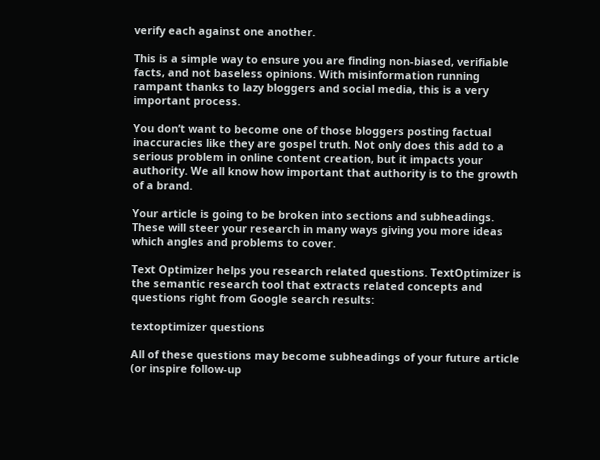verify each against one another.

This is a simple way to ensure you are finding non-biased, verifiable facts, and not baseless opinions. With misinformation running rampant thanks to lazy bloggers and social media, this is a very important process.

You don’t want to become one of those bloggers posting factual inaccuracies like they are gospel truth. Not only does this add to a serious problem in online content creation, but it impacts your authority. We all know how important that authority is to the growth of a brand.

Your article is going to be broken into sections and subheadings. These will steer your research in many ways giving you more ideas which angles and problems to cover.

Text Optimizer helps you research related questions. TextOptimizer is the semantic research tool that extracts related concepts and questions right from Google search results:

textoptimizer questions

All of these questions may become subheadings of your future article (or inspire follow-up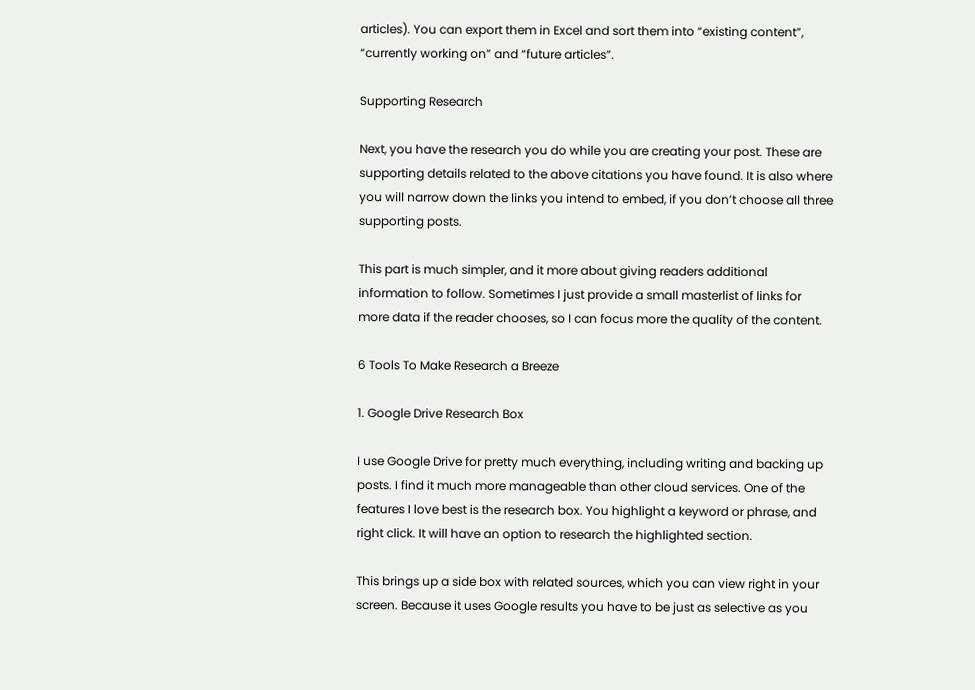articles). You can export them in Excel and sort them into “existing content”, “currently working on” and “future articles”.

Supporting Research

Next, you have the research you do while you are creating your post. These are supporting details related to the above citations you have found. It is also where you will narrow down the links you intend to embed, if you don’t choose all three supporting posts.

This part is much simpler, and it more about giving readers additional information to follow. Sometimes I just provide a small masterlist of links for more data if the reader chooses, so I can focus more the quality of the content.

6 Tools To Make Research a Breeze

1. Google Drive Research Box

I use Google Drive for pretty much everything, including writing and backing up posts. I find it much more manageable than other cloud services. One of the features I love best is the research box. You highlight a keyword or phrase, and right click. It will have an option to research the highlighted section.

This brings up a side box with related sources, which you can view right in your screen. Because it uses Google results you have to be just as selective as you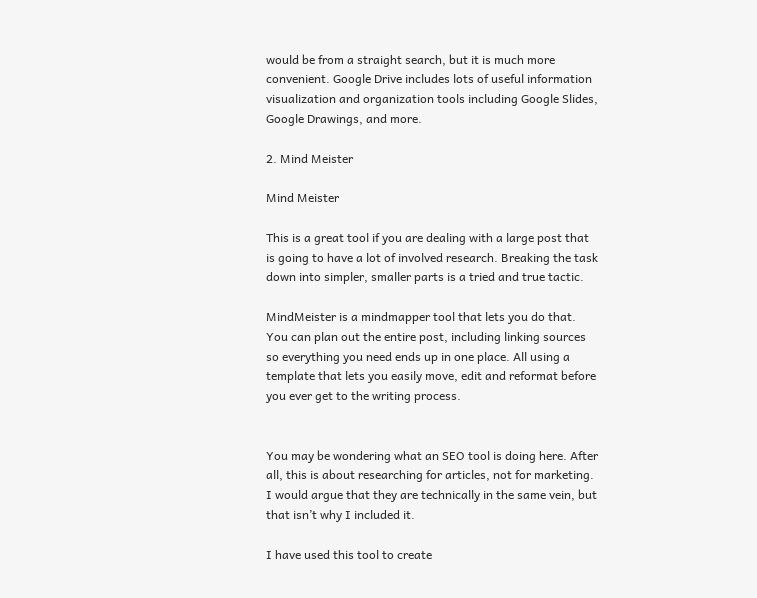would be from a straight search, but it is much more convenient. Google Drive includes lots of useful information visualization and organization tools including Google Slides, Google Drawings, and more.

2. Mind Meister

Mind Meister

This is a great tool if you are dealing with a large post that is going to have a lot of involved research. Breaking the task down into simpler, smaller parts is a tried and true tactic.

MindMeister is a mindmapper tool that lets you do that. You can plan out the entire post, including linking sources so everything you need ends up in one place. All using a template that lets you easily move, edit and reformat before you ever get to the writing process.


You may be wondering what an SEO tool is doing here. After all, this is about researching for articles, not for marketing. I would argue that they are technically in the same vein, but that isn’t why I included it.

I have used this tool to create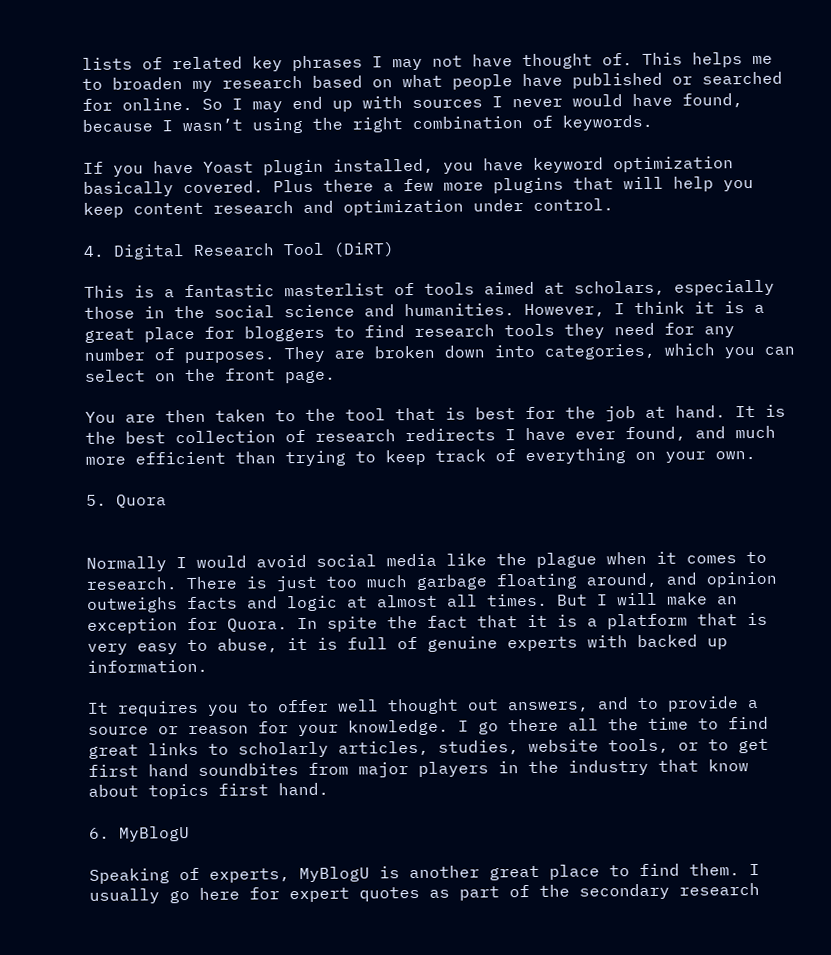lists of related key phrases I may not have thought of. This helps me to broaden my research based on what people have published or searched for online. So I may end up with sources I never would have found, because I wasn’t using the right combination of keywords.

If you have Yoast plugin installed, you have keyword optimization basically covered. Plus there a few more plugins that will help you keep content research and optimization under control.

4. Digital Research Tool (DiRT)

This is a fantastic masterlist of tools aimed at scholars, especially those in the social science and humanities. However, I think it is a great place for bloggers to find research tools they need for any number of purposes. They are broken down into categories, which you can select on the front page.

You are then taken to the tool that is best for the job at hand. It is the best collection of research redirects I have ever found, and much more efficient than trying to keep track of everything on your own.

5. Quora


Normally I would avoid social media like the plague when it comes to research. There is just too much garbage floating around, and opinion outweighs facts and logic at almost all times. But I will make an exception for Quora. In spite the fact that it is a platform that is very easy to abuse, it is full of genuine experts with backed up information.

It requires you to offer well thought out answers, and to provide a source or reason for your knowledge. I go there all the time to find great links to scholarly articles, studies, website tools, or to get first hand soundbites from major players in the industry that know about topics first hand.

6. MyBlogU

Speaking of experts, MyBlogU is another great place to find them. I usually go here for expert quotes as part of the secondary research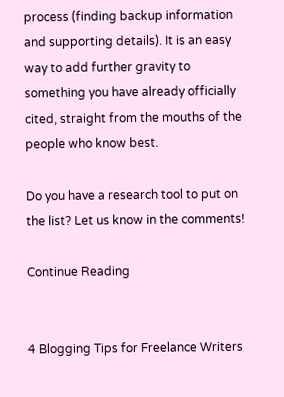process (finding backup information and supporting details). It is an easy way to add further gravity to something you have already officially cited, straight from the mouths of the people who know best.

Do you have a research tool to put on the list? Let us know in the comments!

Continue Reading


4 Blogging Tips for Freelance Writers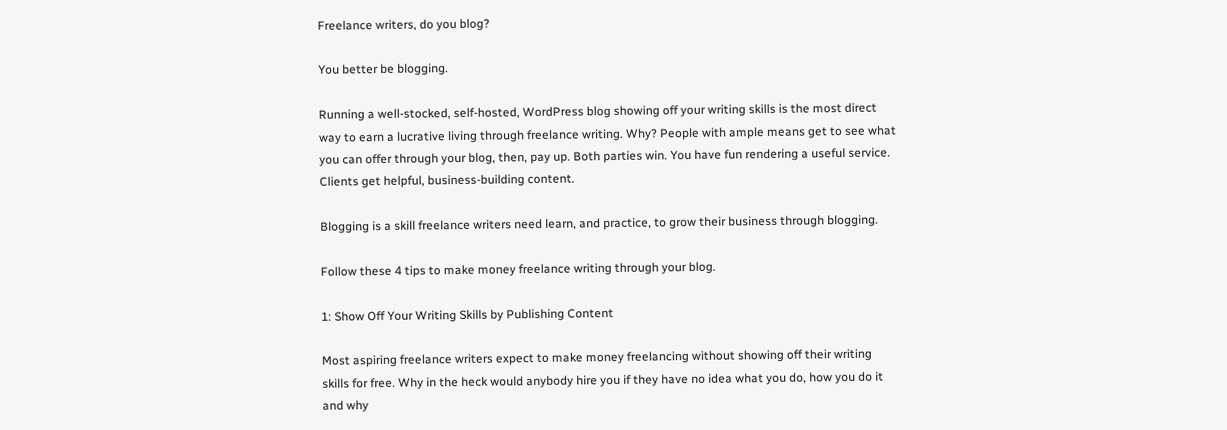Freelance writers, do you blog?

You better be blogging.

Running a well-stocked, self-hosted, WordPress blog showing off your writing skills is the most direct way to earn a lucrative living through freelance writing. Why? People with ample means get to see what you can offer through your blog, then, pay up. Both parties win. You have fun rendering a useful service. Clients get helpful, business-building content.

Blogging is a skill freelance writers need learn, and practice, to grow their business through blogging.

Follow these 4 tips to make money freelance writing through your blog.

1: Show Off Your Writing Skills by Publishing Content

Most aspiring freelance writers expect to make money freelancing without showing off their writing skills for free. Why in the heck would anybody hire you if they have no idea what you do, how you do it and why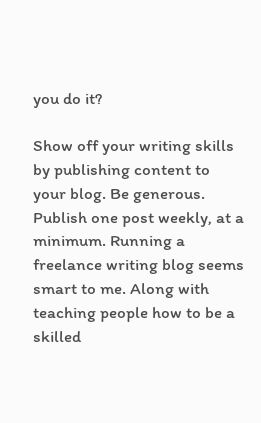you do it?

Show off your writing skills by publishing content to your blog. Be generous. Publish one post weekly, at a minimum. Running a freelance writing blog seems smart to me. Along with teaching people how to be a skilled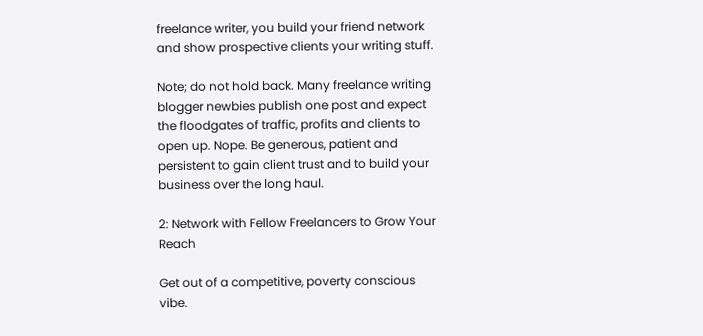freelance writer, you build your friend network and show prospective clients your writing stuff.

Note; do not hold back. Many freelance writing blogger newbies publish one post and expect the floodgates of traffic, profits and clients to open up. Nope. Be generous, patient and persistent to gain client trust and to build your business over the long haul.

2: Network with Fellow Freelancers to Grow Your Reach

Get out of a competitive, poverty conscious vibe.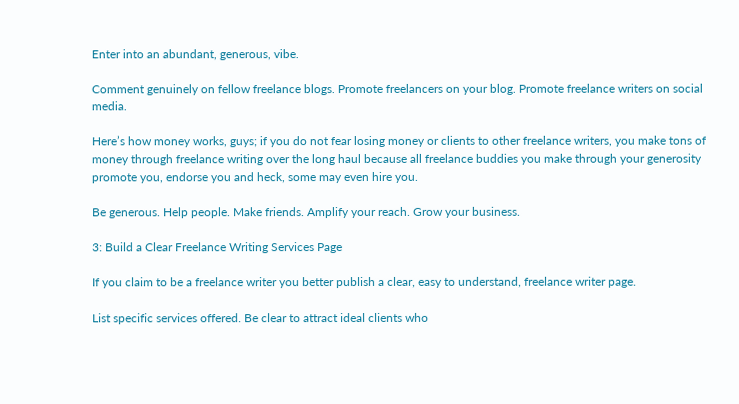Enter into an abundant, generous, vibe.

Comment genuinely on fellow freelance blogs. Promote freelancers on your blog. Promote freelance writers on social media.

Here’s how money works, guys; if you do not fear losing money or clients to other freelance writers, you make tons of money through freelance writing over the long haul because all freelance buddies you make through your generosity promote you, endorse you and heck, some may even hire you.

Be generous. Help people. Make friends. Amplify your reach. Grow your business.

3: Build a Clear Freelance Writing Services Page

If you claim to be a freelance writer you better publish a clear, easy to understand, freelance writer page.

List specific services offered. Be clear to attract ideal clients who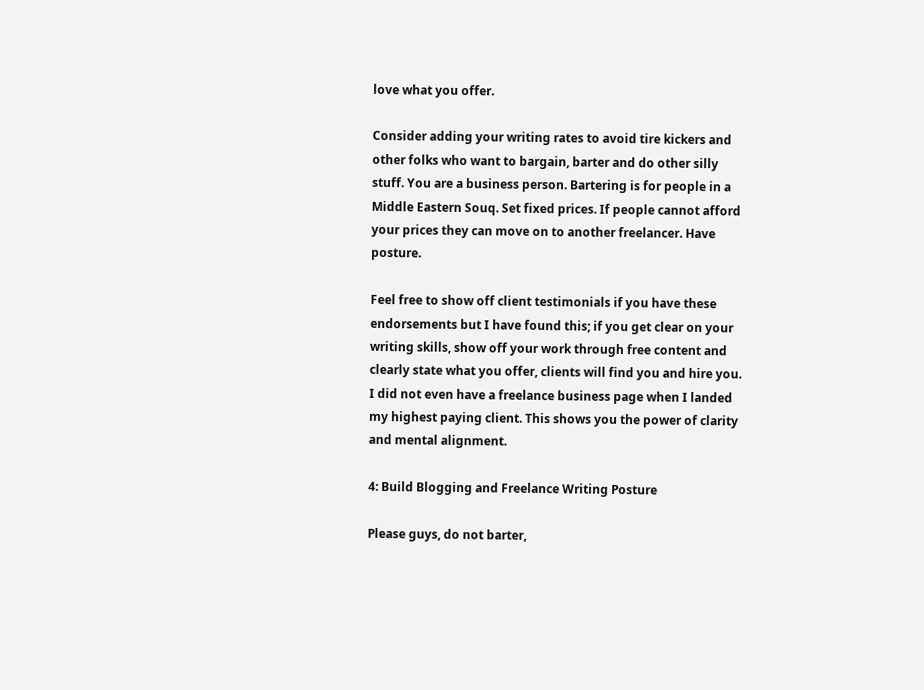love what you offer.

Consider adding your writing rates to avoid tire kickers and other folks who want to bargain, barter and do other silly stuff. You are a business person. Bartering is for people in a Middle Eastern Souq. Set fixed prices. If people cannot afford your prices they can move on to another freelancer. Have posture.

Feel free to show off client testimonials if you have these endorsements but I have found this; if you get clear on your writing skills, show off your work through free content and clearly state what you offer, clients will find you and hire you. I did not even have a freelance business page when I landed my highest paying client. This shows you the power of clarity and mental alignment.

4: Build Blogging and Freelance Writing Posture

Please guys, do not barter,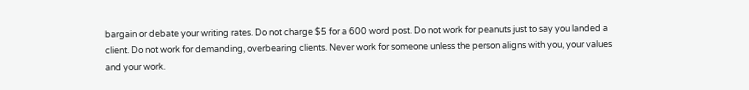bargain or debate your writing rates. Do not charge $5 for a 600 word post. Do not work for peanuts just to say you landed a client. Do not work for demanding, overbearing clients. Never work for someone unless the person aligns with you, your values and your work.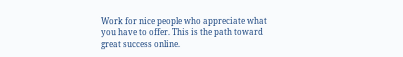Work for nice people who appreciate what you have to offer. This is the path toward great success online.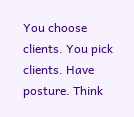You choose clients. You pick clients. Have posture. Think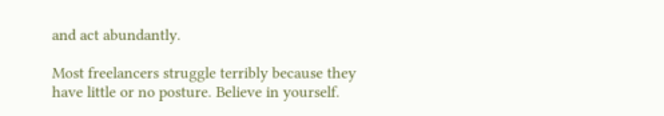and act abundantly.

Most freelancers struggle terribly because they have little or no posture. Believe in yourself.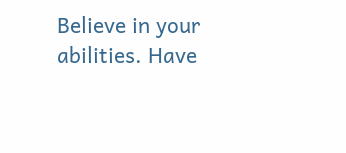Believe in your abilities. Have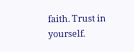faith. Trust in yourself.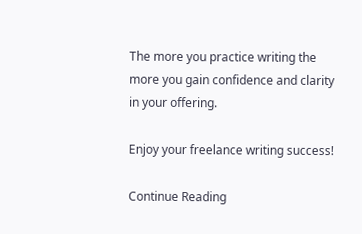The more you practice writing the more you gain confidence and clarity in your offering.

Enjoy your freelance writing success!

Continue Reading